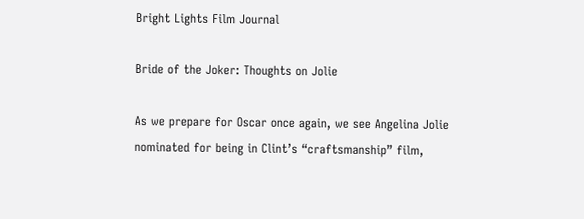Bright Lights Film Journal

Bride of the Joker: Thoughts on Jolie

As we prepare for Oscar once again, we see Angelina Jolie nominated for being in Clint’s “craftsmanship” film,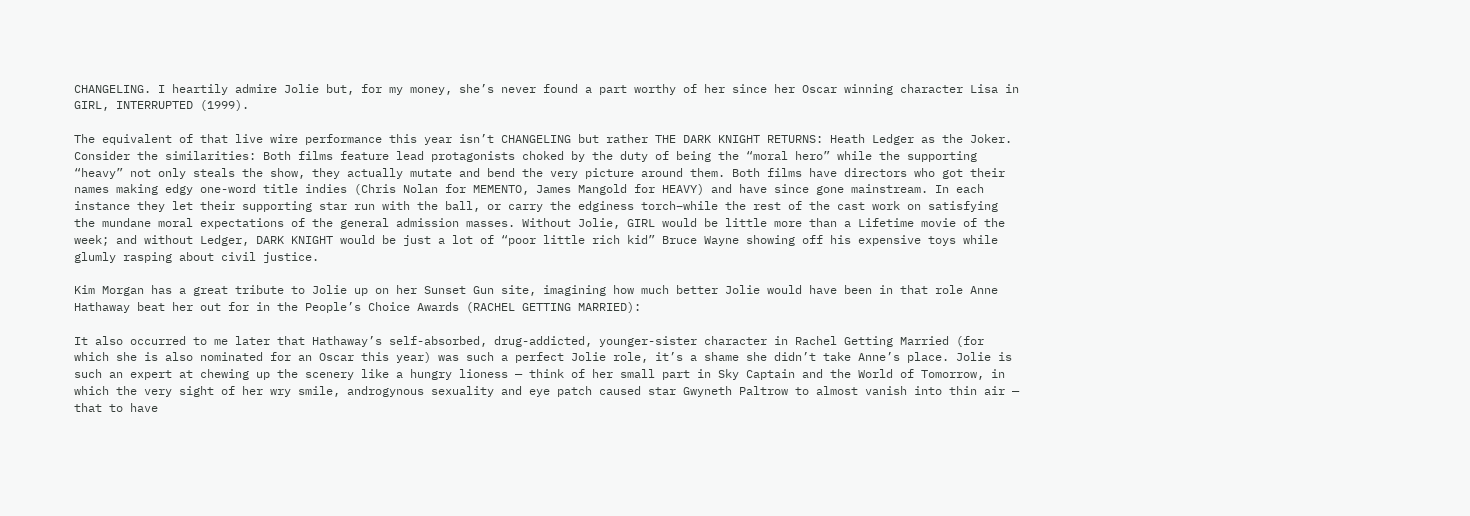CHANGELING. I heartily admire Jolie but, for my money, she’s never found a part worthy of her since her Oscar winning character Lisa in GIRL, INTERRUPTED (1999).

The equivalent of that live wire performance this year isn’t CHANGELING but rather THE DARK KNIGHT RETURNS: Heath Ledger as the Joker. Consider the similarities: Both films feature lead protagonists choked by the duty of being the “moral hero” while the supporting “heavy” not only steals the show, they actually mutate and bend the very picture around them. Both films have directors who got their names making edgy one-word title indies (Chris Nolan for MEMENTO, James Mangold for HEAVY) and have since gone mainstream. In each instance they let their supporting star run with the ball, or carry the edginess torch–while the rest of the cast work on satisfying the mundane moral expectations of the general admission masses. Without Jolie, GIRL would be little more than a Lifetime movie of the week; and without Ledger, DARK KNIGHT would be just a lot of “poor little rich kid” Bruce Wayne showing off his expensive toys while glumly rasping about civil justice.

Kim Morgan has a great tribute to Jolie up on her Sunset Gun site, imagining how much better Jolie would have been in that role Anne Hathaway beat her out for in the People’s Choice Awards (RACHEL GETTING MARRIED):

It also occurred to me later that Hathaway’s self-absorbed, drug-addicted, younger-sister character in Rachel Getting Married (for which she is also nominated for an Oscar this year) was such a perfect Jolie role, it’s a shame she didn’t take Anne’s place. Jolie is such an expert at chewing up the scenery like a hungry lioness — think of her small part in Sky Captain and the World of Tomorrow, in which the very sight of her wry smile, androgynous sexuality and eye patch caused star Gwyneth Paltrow to almost vanish into thin air — that to have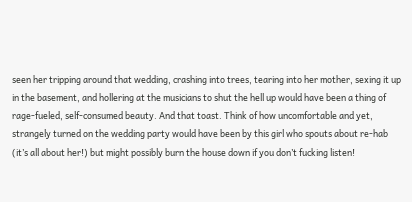seen her tripping around that wedding, crashing into trees, tearing into her mother, sexing it up in the basement, and hollering at the musicians to shut the hell up would have been a thing of rage-fueled, self-consumed beauty. And that toast. Think of how uncomfortable and yet, strangely turned on the wedding party would have been by this girl who spouts about re-hab (it’s all about her!) but might possibly burn the house down if you don’t fucking listen!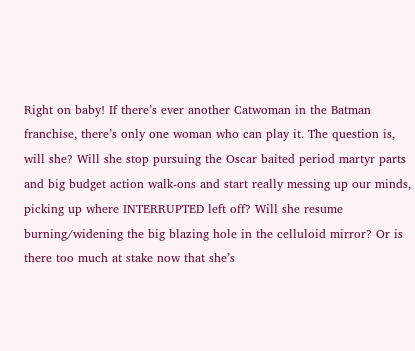Right on baby! If there’s ever another Catwoman in the Batman franchise, there’s only one woman who can play it. The question is, will she? Will she stop pursuing the Oscar baited period martyr parts and big budget action walk-ons and start really messing up our minds, picking up where INTERRUPTED left off? Will she resume burning/widening the big blazing hole in the celluloid mirror? Or is there too much at stake now that she’s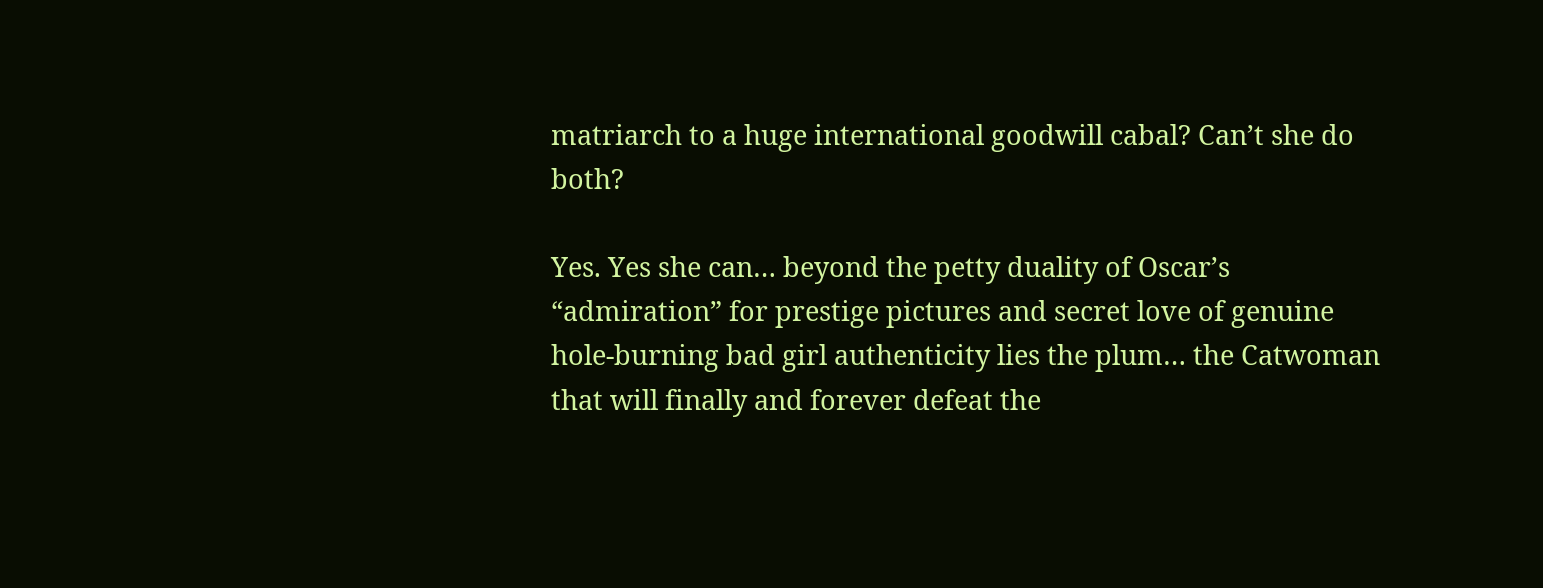matriarch to a huge international goodwill cabal? Can’t she do both?

Yes. Yes she can… beyond the petty duality of Oscar’s “admiration” for prestige pictures and secret love of genuine hole-burning bad girl authenticity lies the plum… the Catwoman that will finally and forever defeat the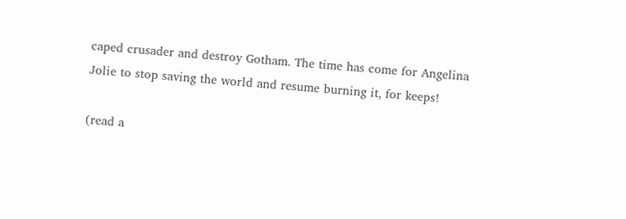caped crusader and destroy Gotham. The time has come for Angelina Jolie to stop saving the world and resume burning it, for keeps!

(read a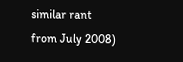similar rant from July 2008)